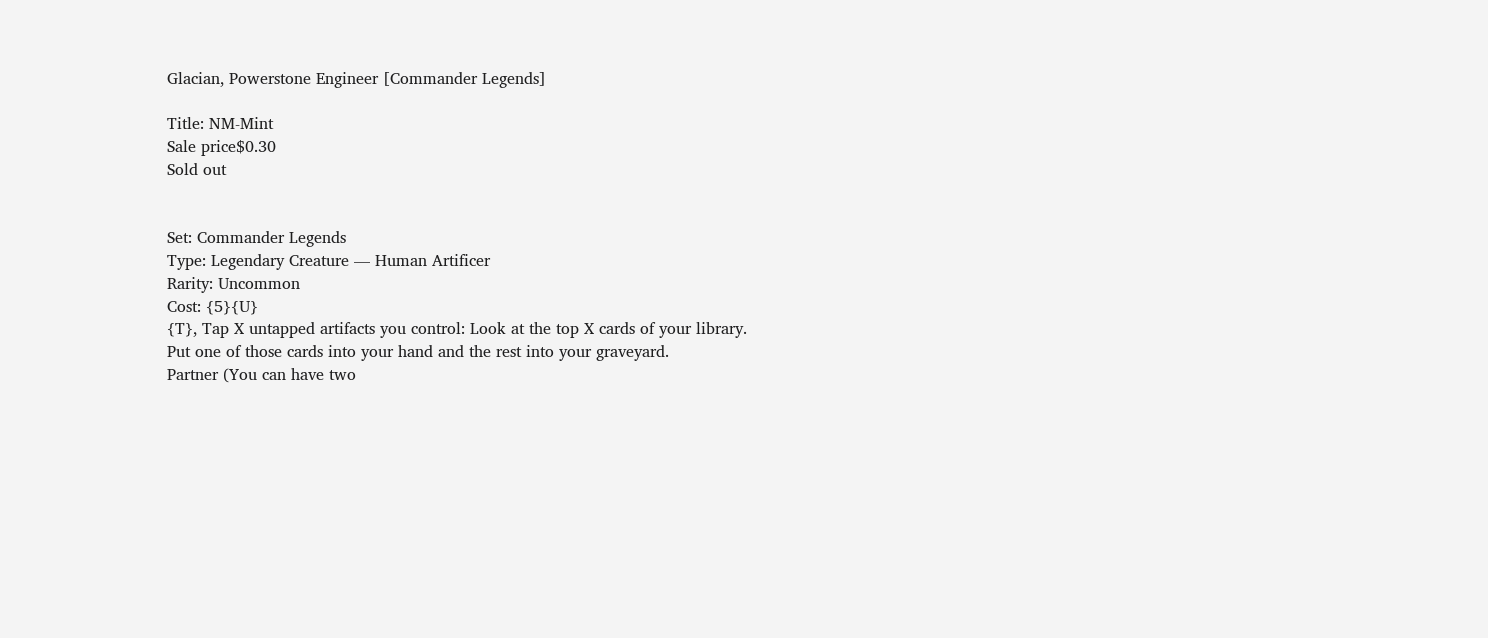Glacian, Powerstone Engineer [Commander Legends]

Title: NM-Mint
Sale price$0.30
Sold out


Set: Commander Legends
Type: Legendary Creature — Human Artificer
Rarity: Uncommon
Cost: {5}{U}
{T}, Tap X untapped artifacts you control: Look at the top X cards of your library. Put one of those cards into your hand and the rest into your graveyard.
Partner (You can have two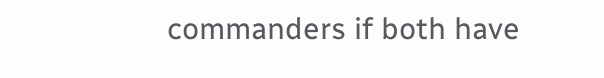commanders if both have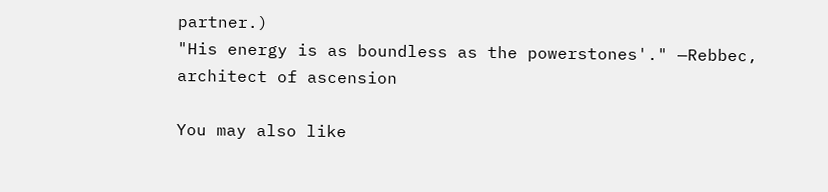partner.)
"His energy is as boundless as the powerstones'." —Rebbec, architect of ascension

You may also like